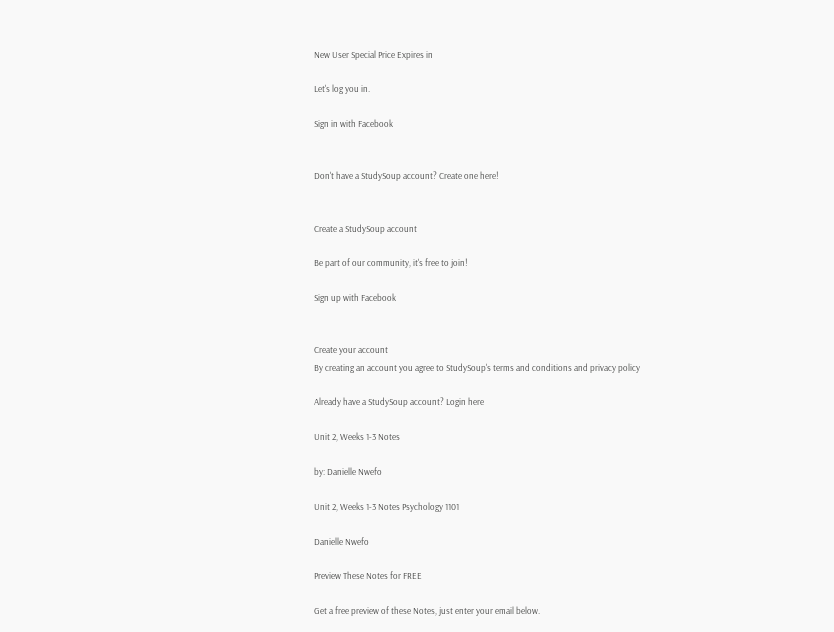New User Special Price Expires in

Let's log you in.

Sign in with Facebook


Don't have a StudySoup account? Create one here!


Create a StudySoup account

Be part of our community, it's free to join!

Sign up with Facebook


Create your account
By creating an account you agree to StudySoup's terms and conditions and privacy policy

Already have a StudySoup account? Login here

Unit 2, Weeks 1-3 Notes

by: Danielle Nwefo

Unit 2, Weeks 1-3 Notes Psychology 1101

Danielle Nwefo

Preview These Notes for FREE

Get a free preview of these Notes, just enter your email below.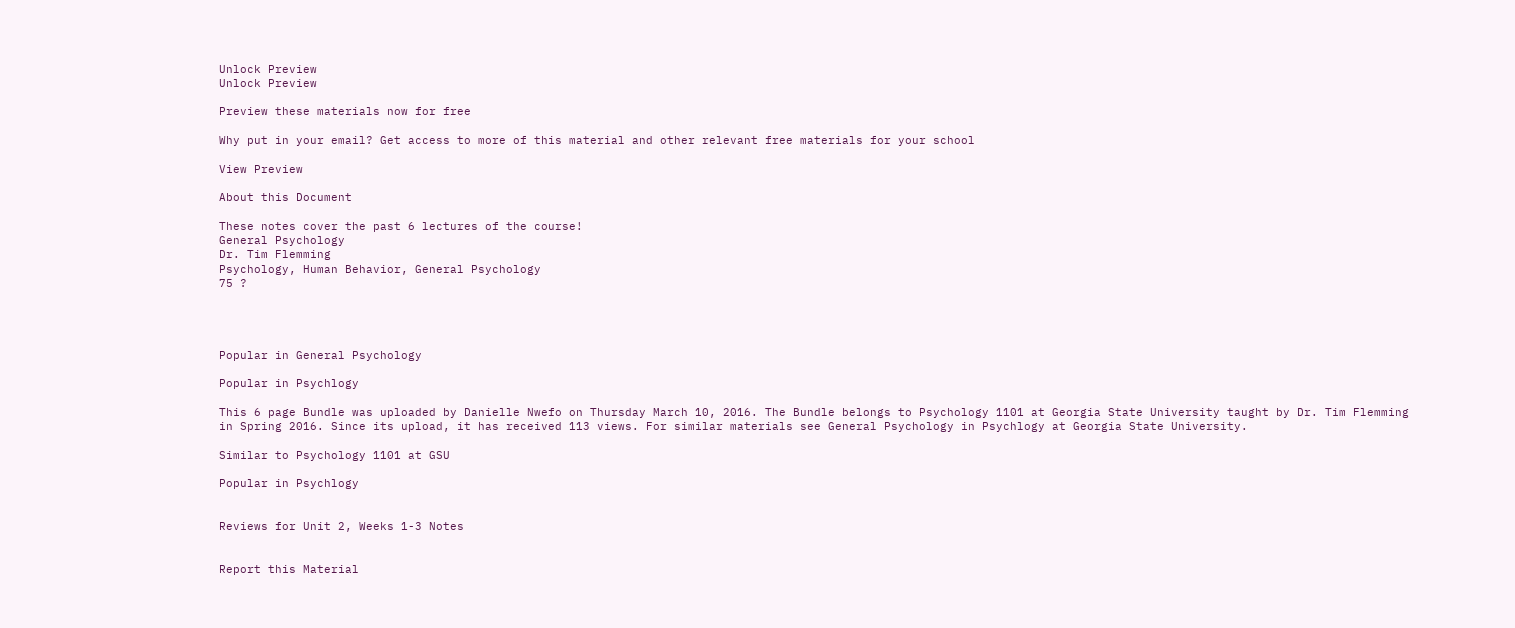Unlock Preview
Unlock Preview

Preview these materials now for free

Why put in your email? Get access to more of this material and other relevant free materials for your school

View Preview

About this Document

These notes cover the past 6 lectures of the course!
General Psychology
Dr. Tim Flemming
Psychology, Human Behavior, General Psychology
75 ?




Popular in General Psychology

Popular in Psychlogy

This 6 page Bundle was uploaded by Danielle Nwefo on Thursday March 10, 2016. The Bundle belongs to Psychology 1101 at Georgia State University taught by Dr. Tim Flemming in Spring 2016. Since its upload, it has received 113 views. For similar materials see General Psychology in Psychlogy at Georgia State University.

Similar to Psychology 1101 at GSU

Popular in Psychlogy


Reviews for Unit 2, Weeks 1-3 Notes


Report this Material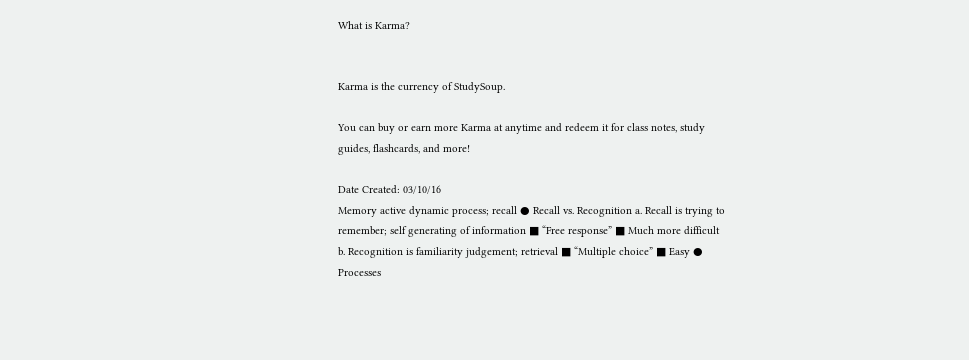What is Karma?


Karma is the currency of StudySoup.

You can buy or earn more Karma at anytime and redeem it for class notes, study guides, flashcards, and more!

Date Created: 03/10/16
Memory active dynamic process; recall ● Recall vs. Recognition a. Recall is trying to remember; self generating of information ■ “Free response” ■ Much more difficult  b. Recognition is familiarity judgement; retrieval ■ “Multiple choice” ■ Easy ● Processes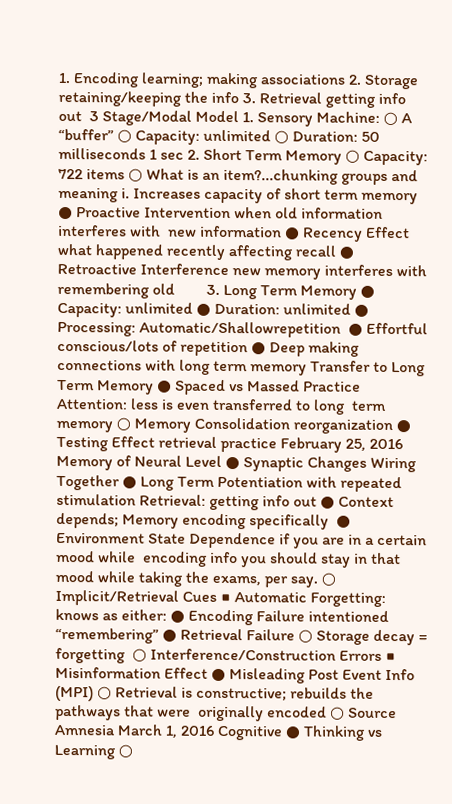1. Encoding learning; making associations 2. Storage retaining/keeping the info 3. Retrieval getting info out  3 Stage/Modal Model 1. Sensory Machine: ○ A “buffer” ○ Capacity: unlimited ○ Duration: 50 milliseconds 1 sec 2. Short Term Memory ○ Capacity: 722 items ○ What is an item?...chunking groups and meaning i. Increases capacity of short term memory ● Proactive Intervention when old information interferes with  new information ● Recency Effect what happened recently affecting recall ● Retroactive Interference new memory interferes with  remembering old        3. Long Term Memory ● Capacity: unlimited ● Duration: unlimited ● Processing: Automatic/Shallowrepetition  ● Effortful conscious/lots of repetition ● Deep making connections with long term memory Transfer to Long Term Memory ● Spaced vs Massed Practice Attention: less is even transferred to long  term memory ○ Memory Consolidation reorganization ● Testing Effect retrieval practice February 25, 2016 Memory of Neural Level ● Synaptic Changes Wiring Together ● Long Term Potentiation with repeated stimulation Retrieval: getting info out ● Context depends; Memory encoding specifically  ● Environment State Dependence if you are in a certain mood while  encoding info you should stay in that mood while taking the exams, per say. ○ Implicit/Retrieval Cues ■ Automatic Forgetting: knows as either: ● Encoding Failure intentioned “remembering” ● Retrieval Failure ○ Storage decay = forgetting  ○ Interference/Construction Errors ■ Misinformation Effect ● Misleading Post Event Info (MPI) ○ Retrieval is constructive; rebuilds the pathways that were  originally encoded ○ Source Amnesia March 1, 2016 Cognitive ● Thinking vs Learning ○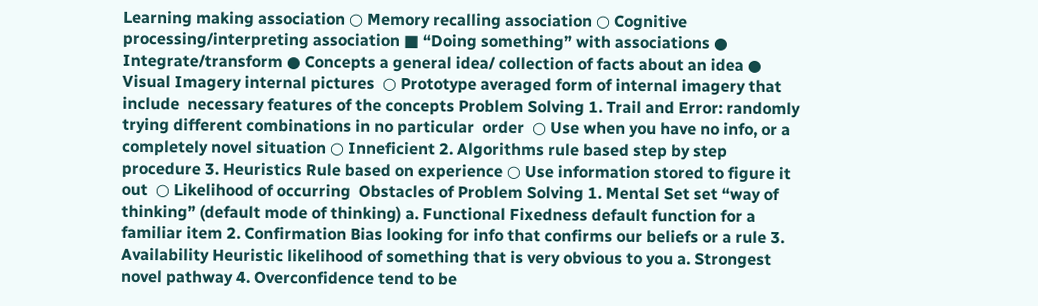Learning making association ○ Memory recalling association ○ Cognitive processing/interpreting association ■ “Doing something” with associations ● Integrate/transform ● Concepts a general idea/ collection of facts about an idea ● Visual Imagery internal pictures  ○ Prototype averaged form of internal imagery that include  necessary features of the concepts Problem Solving 1. Trail and Error: randomly trying different combinations in no particular  order  ○ Use when you have no info, or a completely novel situation ○ Inneficient 2. Algorithms rule based step by step procedure 3. Heuristics Rule based on experience ○ Use information stored to figure it out  ○ Likelihood of occurring  Obstacles of Problem Solving 1. Mental Set set “way of thinking” (default mode of thinking) a. Functional Fixedness default function for a familiar item 2. Confirmation Bias looking for info that confirms our beliefs or a rule 3. Availability Heuristic likelihood of something that is very obvious to you a. Strongest novel pathway 4. Overconfidence tend to be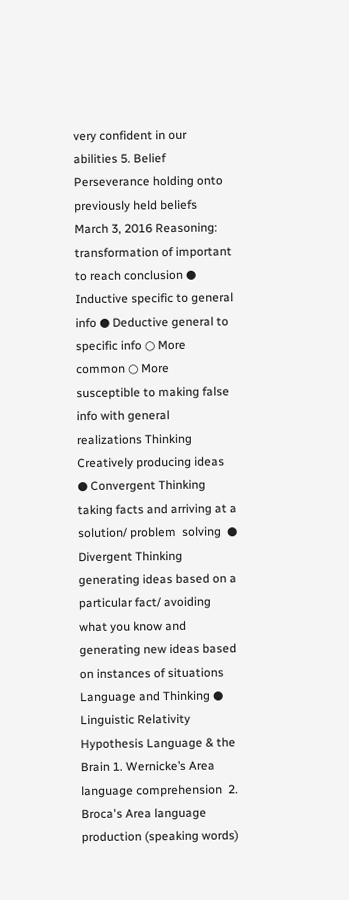very confident in our abilities 5. Belief Perseverance holding onto previously held beliefs March 3, 2016 Reasoning: transformation of important to reach conclusion ● Inductive specific to general info ● Deductive general to specific info ○ More common ○ More susceptible to making false info with general  realizations Thinking Creatively producing ideas ● Convergent Thinking taking facts and arriving at a solution/ problem  solving  ● Divergent Thinking generating ideas based on a particular fact/ avoiding  what you know and generating new ideas based on instances of situations Language and Thinking ● Linguistic Relativity Hypothesis Language & the Brain 1. Wernicke’s Area language comprehension  2. Broca's Area language production (speaking words)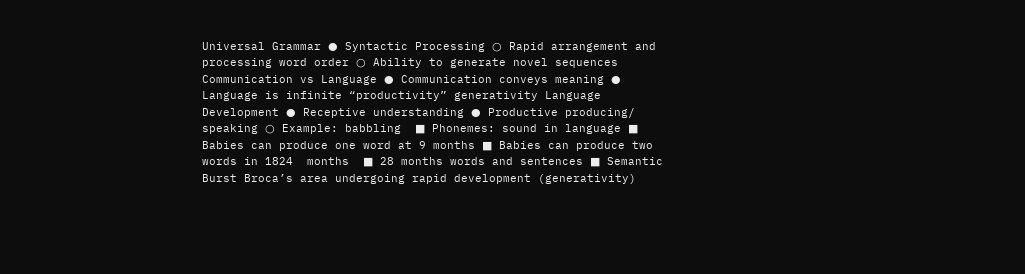Universal Grammar ● Syntactic Processing ○ Rapid arrangement and processing word order ○ Ability to generate novel sequences Communication vs Language ● Communication conveys meaning ● Language is infinite “productivity” generativity Language Development ● Receptive understanding ● Productive producing/ speaking ○ Example: babbling  ■ Phonemes: sound in language ■ Babies can produce one word at 9 months ■ Babies can produce two words in 1824  months  ■ 28 months words and sentences ■ Semantic Burst Broca’s area undergoing rapid development (generativity)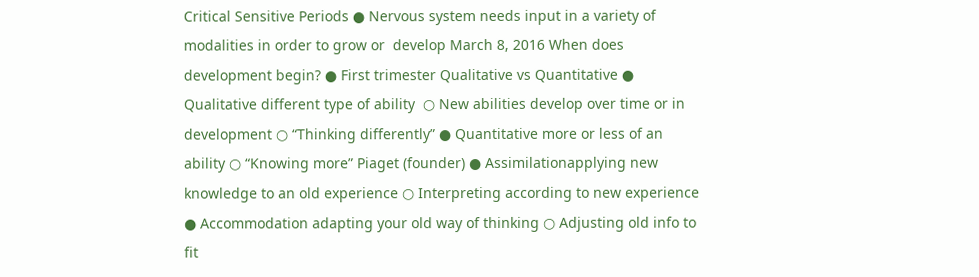Critical Sensitive Periods ● Nervous system needs input in a variety of modalities in order to grow or  develop March 8, 2016 When does development begin? ● First trimester Qualitative vs Quantitative ● Qualitative different type of ability  ○ New abilities develop over time or in development ○ “Thinking differently” ● Quantitative more or less of an ability ○ “Knowing more” Piaget (founder) ● Assimilationapplying new knowledge to an old experience ○ Interpreting according to new experience ● Accommodation adapting your old way of thinking ○ Adjusting old info to fit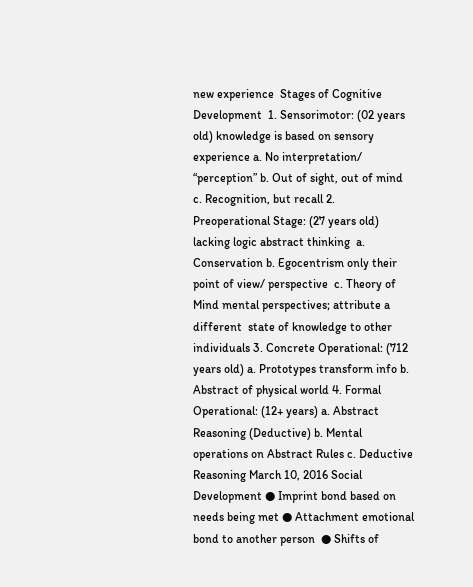new experience  Stages of Cognitive Development  1. Sensorimotor: (02 years old) knowledge is based on sensory experience a. No interpretation/ “perception” b. Out of sight, out of mind c. Recognition, but recall 2. Preoperational Stage: (27 years old) lacking logic abstract thinking  a. Conservation b. Egocentrism only their point of view/ perspective  c. Theory of Mind mental perspectives; attribute a different  state of knowledge to other individuals 3. Concrete Operational: (712 years old) a. Prototypes transform info b. Abstract of physical world 4. Formal Operational: (12+ years) a. Abstract Reasoning (Deductive) b. Mental operations on Abstract Rules c. Deductive Reasoning March 10, 2016 Social Development ● Imprint bond based on needs being met ● Attachment emotional bond to another person  ● Shifts of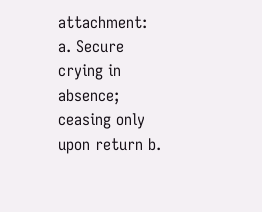attachment: a. Secure crying in absence; ceasing only upon return b.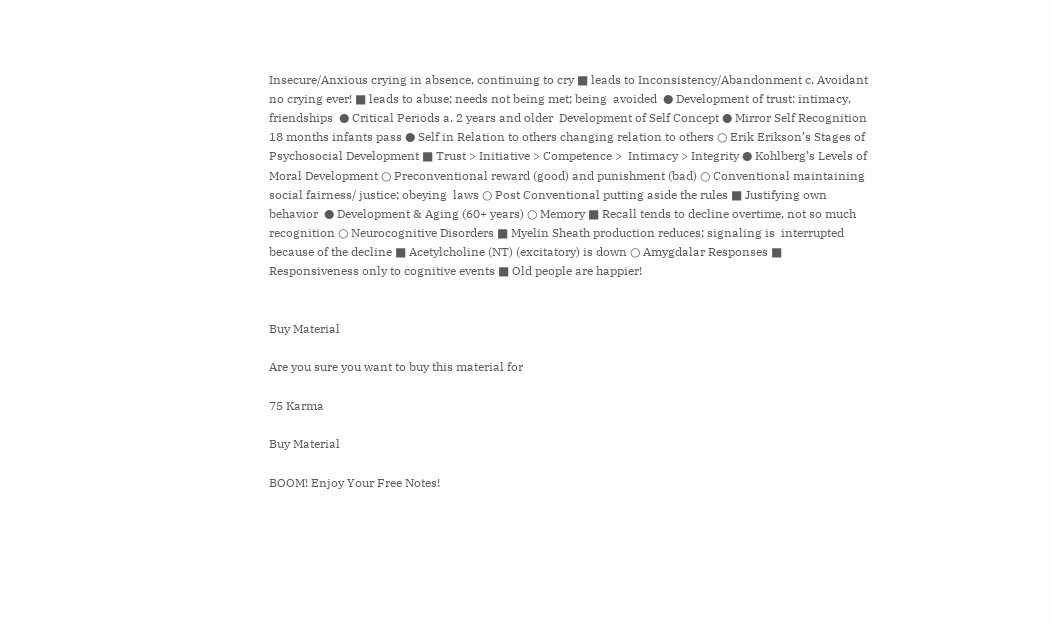Insecure/Anxious crying in absence, continuing to cry ■ leads to Inconsistency/Abandonment c. Avoidant no crying ever! ■ leads to abuse; needs not being met; being  avoided  ● Development of trust: intimacy, friendships  ● Critical Periods a. 2 years and older  Development of Self Concept ● Mirror Self Recognition 18 months infants pass ● Self in Relation to others changing relation to others ○ Erik Erikson’s Stages of Psychosocial Development ■ Trust > Initiative > Competence >  Intimacy > Integrity ● Kohlberg’s Levels of Moral Development ○ Preconventional reward (good) and punishment (bad) ○ Conventional maintaining social fairness/ justice; obeying  laws ○ Post Conventional putting aside the rules ■ Justifying own behavior  ● Development & Aging (60+ years) ○ Memory ■ Recall tends to decline overtime, not so much  recognition ○ Neurocognitive Disorders ■ Myelin Sheath production reduces; signaling is  interrupted because of the decline ■ Acetylcholine (NT) (excitatory) is down ○ Amygdalar Responses ■ Responsiveness only to cognitive events ■ Old people are happier!


Buy Material

Are you sure you want to buy this material for

75 Karma

Buy Material

BOOM! Enjoy Your Free Notes!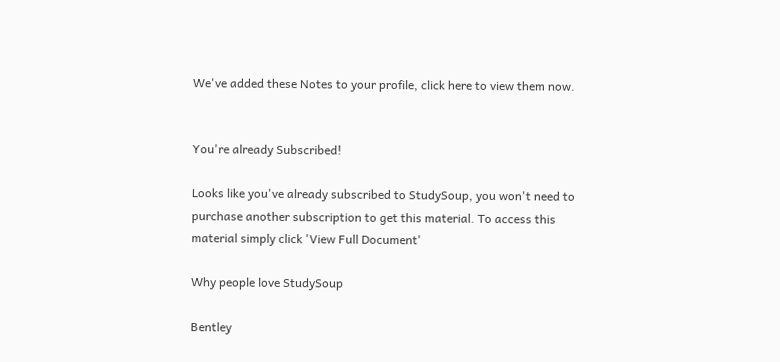We've added these Notes to your profile, click here to view them now.


You're already Subscribed!

Looks like you've already subscribed to StudySoup, you won't need to purchase another subscription to get this material. To access this material simply click 'View Full Document'

Why people love StudySoup

Bentley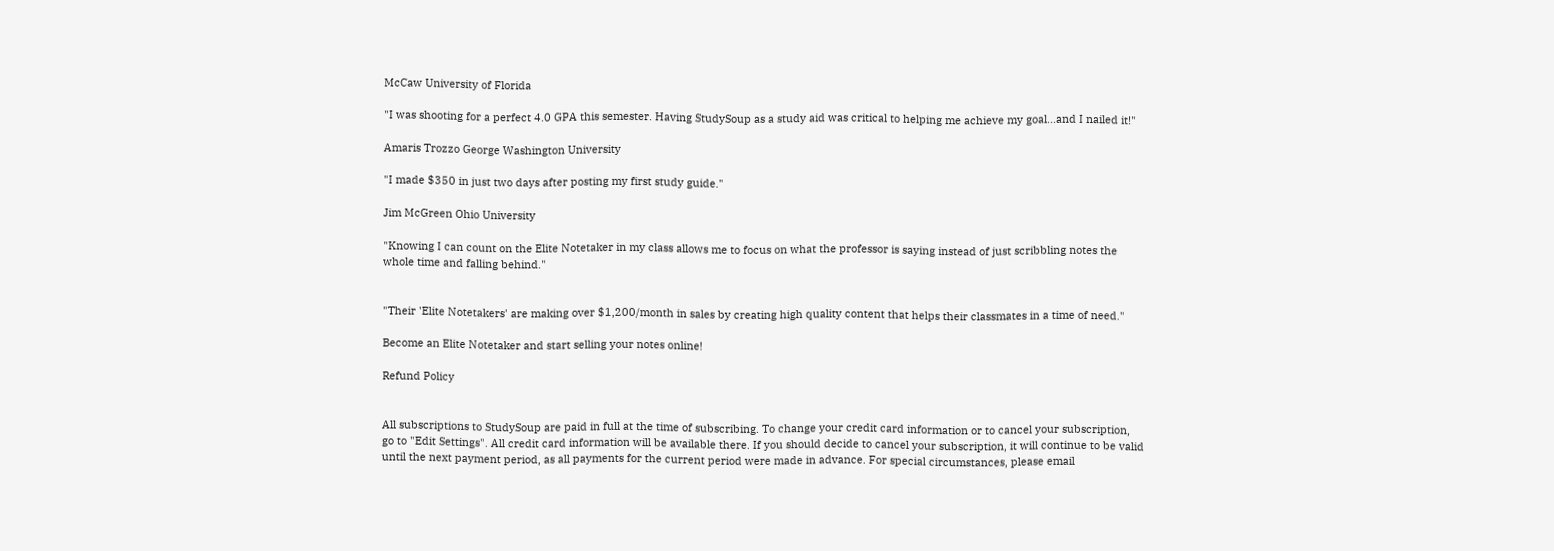McCaw University of Florida

"I was shooting for a perfect 4.0 GPA this semester. Having StudySoup as a study aid was critical to helping me achieve my goal...and I nailed it!"

Amaris Trozzo George Washington University

"I made $350 in just two days after posting my first study guide."

Jim McGreen Ohio University

"Knowing I can count on the Elite Notetaker in my class allows me to focus on what the professor is saying instead of just scribbling notes the whole time and falling behind."


"Their 'Elite Notetakers' are making over $1,200/month in sales by creating high quality content that helps their classmates in a time of need."

Become an Elite Notetaker and start selling your notes online!

Refund Policy


All subscriptions to StudySoup are paid in full at the time of subscribing. To change your credit card information or to cancel your subscription, go to "Edit Settings". All credit card information will be available there. If you should decide to cancel your subscription, it will continue to be valid until the next payment period, as all payments for the current period were made in advance. For special circumstances, please email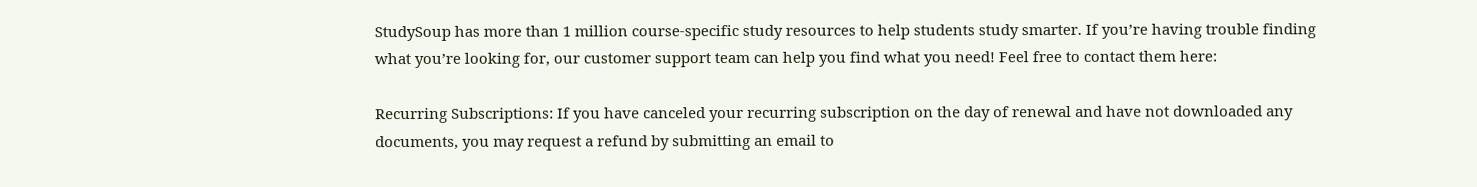StudySoup has more than 1 million course-specific study resources to help students study smarter. If you’re having trouble finding what you’re looking for, our customer support team can help you find what you need! Feel free to contact them here:

Recurring Subscriptions: If you have canceled your recurring subscription on the day of renewal and have not downloaded any documents, you may request a refund by submitting an email to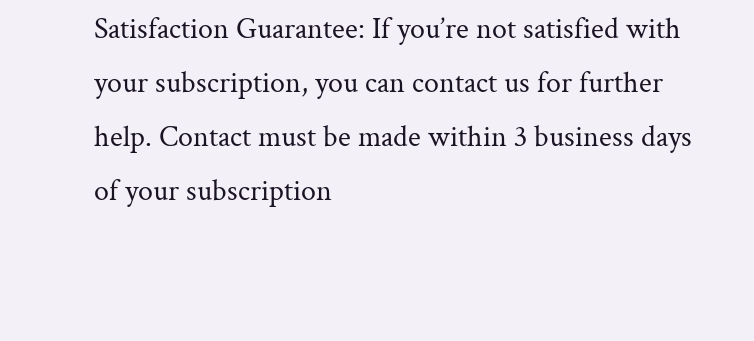Satisfaction Guarantee: If you’re not satisfied with your subscription, you can contact us for further help. Contact must be made within 3 business days of your subscription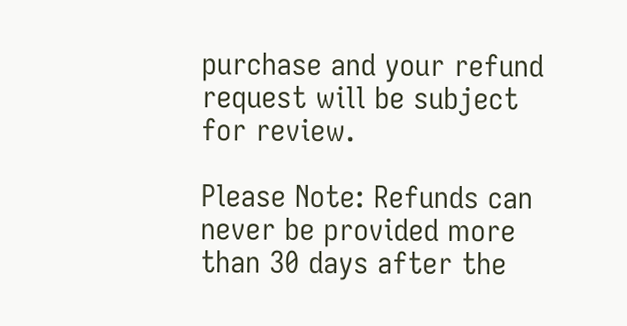purchase and your refund request will be subject for review.

Please Note: Refunds can never be provided more than 30 days after the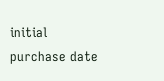initial purchase date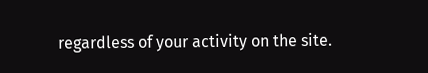regardless of your activity on the site.